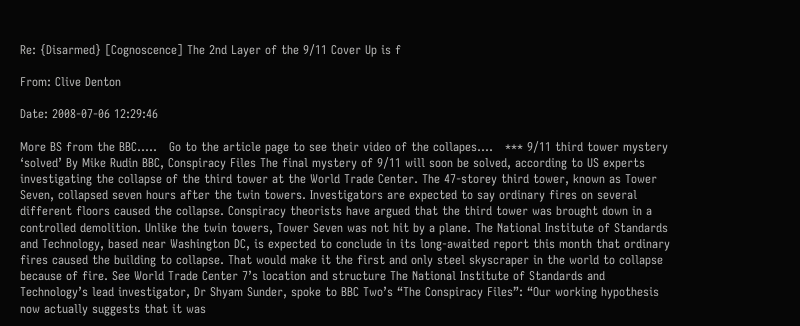Re: {Disarmed} [Cognoscence] The 2nd Layer of the 9/11 Cover Up is f

From: Clive Denton

Date: 2008-07-06 12:29:46

More BS from the BBC…..   Go to the article page to see their video of the collapes.…   *** 9/11 third tower mystery ‘solved’ By Mike Rudin BBC, Conspiracy Files The final mystery of 9/11 will soon be solved, according to US experts investigating the collapse of the third tower at the World Trade Center. The 47-storey third tower, known as Tower Seven, collapsed seven hours after the twin towers. Investigators are expected to say ordinary fires on several different floors caused the collapse. Conspiracy theorists have argued that the third tower was brought down in a controlled demolition. Unlike the twin towers, Tower Seven was not hit by a plane. The National Institute of Standards and Technology, based near Washington DC, is expected to conclude in its long-awaited report this month that ordinary fires caused the building to collapse. That would make it the first and only steel skyscraper in the world to collapse because of fire. See World Trade Center 7’s location and structure The National Institute of Standards and Technology’s lead investigator, Dr Shyam Sunder, spoke to BBC Two’s “The Conspiracy Files”: “Our working hypothesis now actually suggests that it was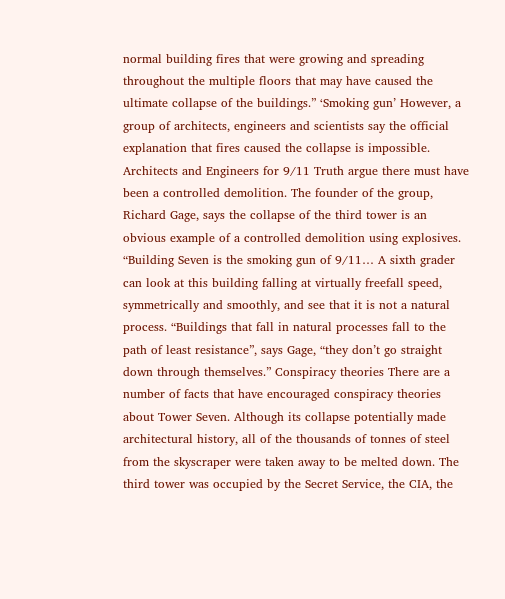normal building fires that were growing and spreading throughout the multiple floors that may have caused the ultimate collapse of the buildings.” ‘Smoking gun’ However, a group of architects, engineers and scientists say the official explanation that fires caused the collapse is impossible. Architects and Engineers for 9/11 Truth argue there must have been a controlled demolition. The founder of the group, Richard Gage, says the collapse of the third tower is an obvious example of a controlled demolition using explosives. “Building Seven is the smoking gun of 9/11… A sixth grader can look at this building falling at virtually freefall speed, symmetrically and smoothly, and see that it is not a natural process. “Buildings that fall in natural processes fall to the path of least resistance”, says Gage, “they don’t go straight down through themselves.” Conspiracy theories There are a number of facts that have encouraged conspiracy theories about Tower Seven. Although its collapse potentially made architectural history, all of the thousands of tonnes of steel from the skyscraper were taken away to be melted down. The third tower was occupied by the Secret Service, the CIA, the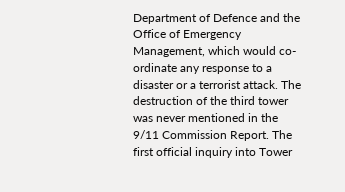Department of Defence and the Office of Emergency Management, which would co-ordinate any response to a disaster or a terrorist attack. The destruction of the third tower was never mentioned in the 9/11 Commission Report. The first official inquiry into Tower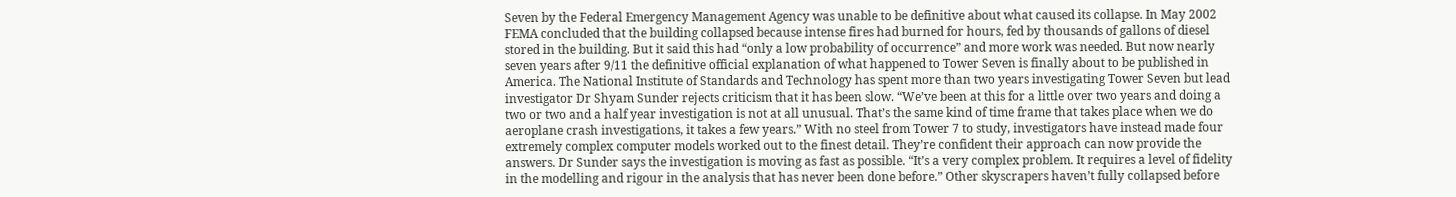Seven by the Federal Emergency Management Agency was unable to be definitive about what caused its collapse. In May 2002 FEMA concluded that the building collapsed because intense fires had burned for hours, fed by thousands of gallons of diesel stored in the building. But it said this had “only a low probability of occurrence” and more work was needed. But now nearly seven years after 9/11 the definitive official explanation of what happened to Tower Seven is finally about to be published in America. The National Institute of Standards and Technology has spent more than two years investigating Tower Seven but lead investigator Dr Shyam Sunder rejects criticism that it has been slow. “We’ve been at this for a little over two years and doing a two or two and a half year investigation is not at all unusual. That’s the same kind of time frame that takes place when we do aeroplane crash investigations, it takes a few years.” With no steel from Tower 7 to study, investigators have instead made four extremely complex computer models worked out to the finest detail. They’re confident their approach can now provide the answers. Dr Sunder says the investigation is moving as fast as possible. “It’s a very complex problem. It requires a level of fidelity in the modelling and rigour in the analysis that has never been done before.” Other skyscrapers haven’t fully collapsed before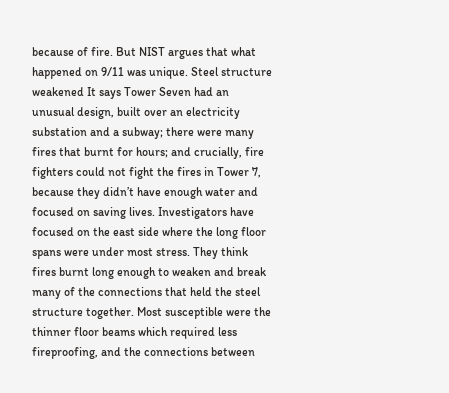because of fire. But NIST argues that what happened on 9/11 was unique. Steel structure weakened It says Tower Seven had an unusual design, built over an electricity substation and a subway; there were many fires that burnt for hours; and crucially, fire fighters could not fight the fires in Tower 7, because they didn’t have enough water and focused on saving lives. Investigators have focused on the east side where the long floor spans were under most stress. They think fires burnt long enough to weaken and break many of the connections that held the steel structure together. Most susceptible were the thinner floor beams which required less fireproofing, and the connections between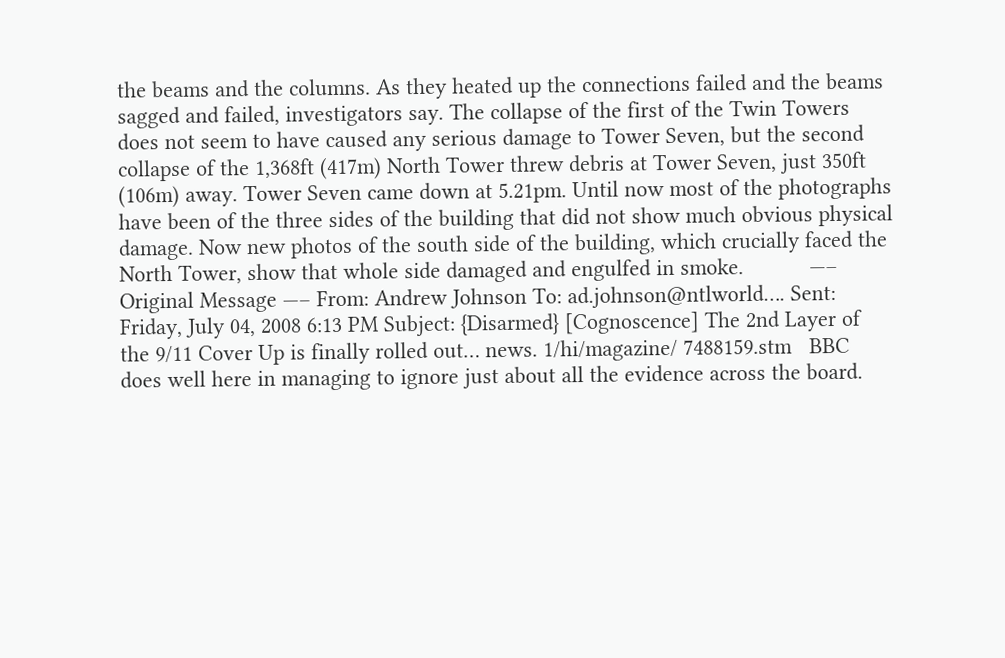the beams and the columns. As they heated up the connections failed and the beams sagged and failed, investigators say. The collapse of the first of the Twin Towers does not seem to have caused any serious damage to Tower Seven, but the second collapse of the 1,368ft (417m) North Tower threw debris at Tower Seven, just 350ft (106m) away. Tower Seven came down at 5.21pm. Until now most of the photographs have been of the three sides of the building that did not show much obvious physical damage. Now new photos of the south side of the building, which crucially faced the North Tower, show that whole side damaged and engulfed in smoke.           —– Original Message —– From: Andrew Johnson To: ad.johnson@ntlworld…. Sent: Friday, July 04, 2008 6:13 PM Subject: {Disarmed} [Cognoscence] The 2nd Layer of the 9/11 Cover Up is finally rolled out… news. 1/hi/magazine/ 7488159.stm   BBC does well here in managing to ignore just about all the evidence across the board.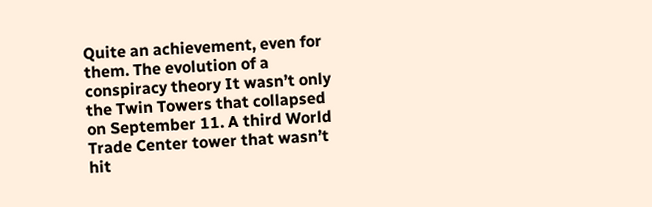Quite an achievement, even for them. The evolution of a conspiracy theory It wasn’t only the Twin Towers that collapsed on September 11. A third World Trade Center tower that wasn’t hit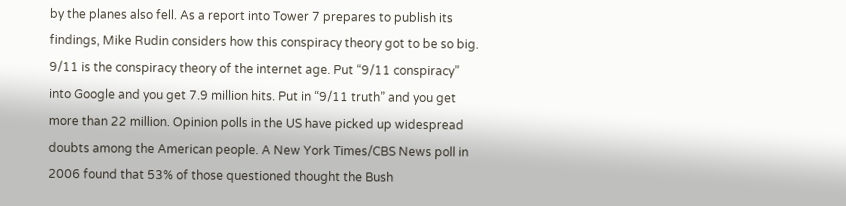by the planes also fell. As a report into Tower 7 prepares to publish its findings, Mike Rudin considers how this conspiracy theory got to be so big. 9/11 is the conspiracy theory of the internet age. Put “9/11 conspiracy” into Google and you get 7.9 million hits. Put in “9/11 truth” and you get more than 22 million. Opinion polls in the US have picked up widespread doubts among the American people. A New York Times/CBS News poll in 2006 found that 53% of those questioned thought the Bush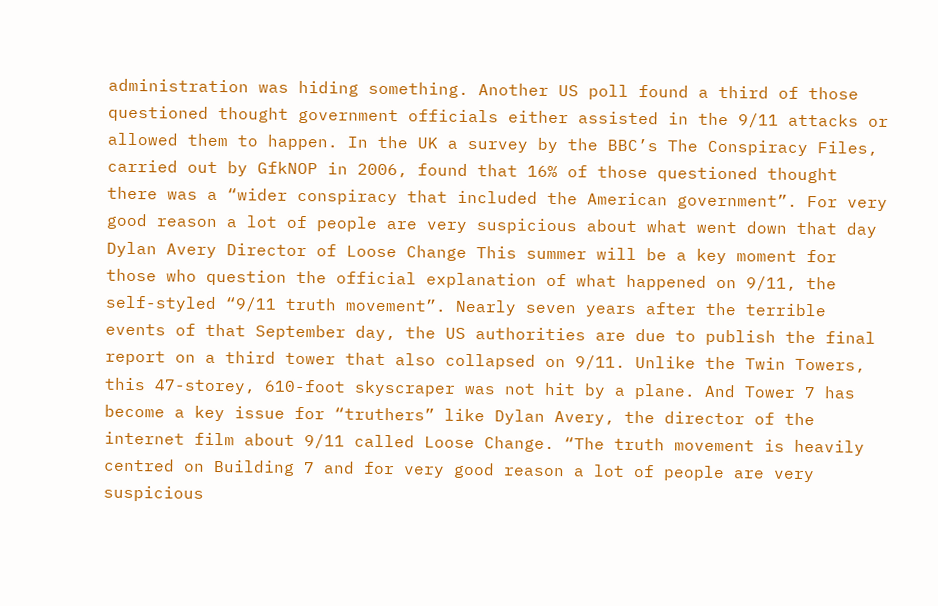administration was hiding something. Another US poll found a third of those questioned thought government officials either assisted in the 9/11 attacks or allowed them to happen. In the UK a survey by the BBC’s The Conspiracy Files, carried out by GfkNOP in 2006, found that 16% of those questioned thought there was a “wider conspiracy that included the American government”. For very good reason a lot of people are very suspicious about what went down that day Dylan Avery Director of Loose Change This summer will be a key moment for those who question the official explanation of what happened on 9/11, the self-styled “9/11 truth movement”. Nearly seven years after the terrible events of that September day, the US authorities are due to publish the final report on a third tower that also collapsed on 9/11. Unlike the Twin Towers, this 47-storey, 610-foot skyscraper was not hit by a plane. And Tower 7 has become a key issue for “truthers” like Dylan Avery, the director of the internet film about 9/11 called Loose Change. “The truth movement is heavily centred on Building 7 and for very good reason a lot of people are very suspicious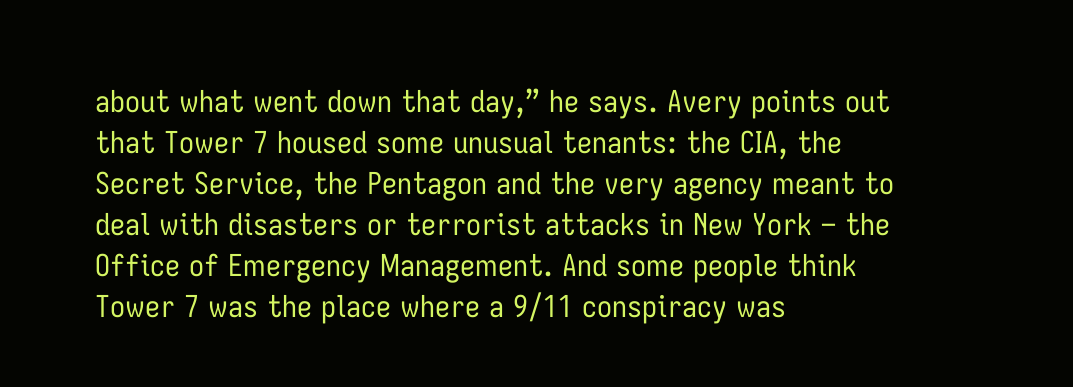about what went down that day,” he says. Avery points out that Tower 7 housed some unusual tenants: the CIA, the Secret Service, the Pentagon and the very agency meant to deal with disasters or terrorist attacks in New York – the Office of Emergency Management. And some people think Tower 7 was the place where a 9/11 conspiracy was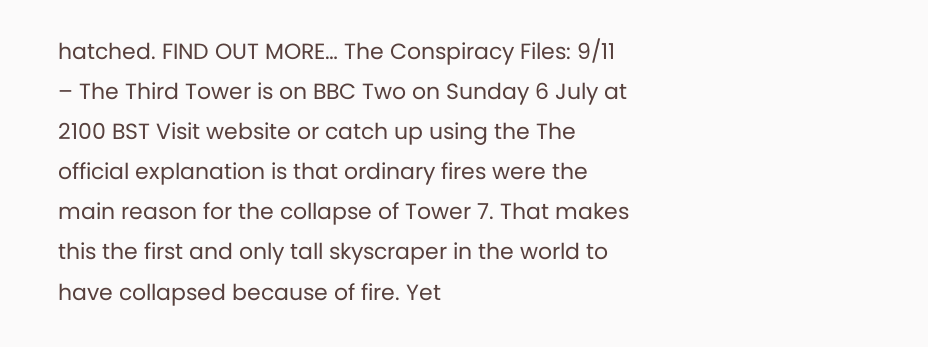hatched. FIND OUT MORE… The Conspiracy Files: 9/11 – The Third Tower is on BBC Two on Sunday 6 July at 2100 BST Visit website or catch up using the The official explanation is that ordinary fires were the main reason for the collapse of Tower 7. That makes this the first and only tall skyscraper in the world to have collapsed because of fire. Yet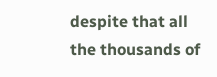despite that all the thousands of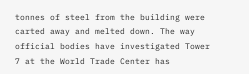tonnes of steel from the building were carted away and melted down. The way official bodies have investigated Tower 7 at the World Trade Center has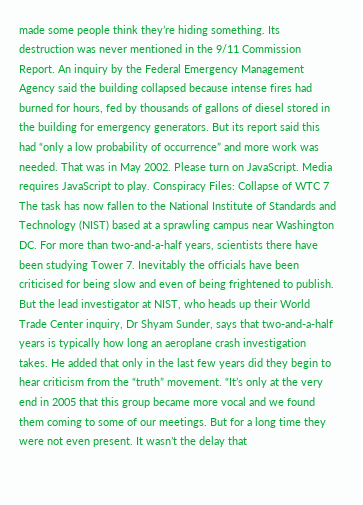made some people think they’re hiding something. Its destruction was never mentioned in the 9/11 Commission Report. An inquiry by the Federal Emergency Management Agency said the building collapsed because intense fires had burned for hours, fed by thousands of gallons of diesel stored in the building for emergency generators. But its report said this had “only a low probability of occurrence” and more work was needed. That was in May 2002. Please turn on JavaScript. Media requires JavaScript to play. Conspiracy Files: Collapse of WTC 7 The task has now fallen to the National Institute of Standards and Technology (NIST) based at a sprawling campus near Washington DC. For more than two-and-a-half years, scientists there have been studying Tower 7. Inevitably the officials have been criticised for being slow and even of being frightened to publish. But the lead investigator at NIST, who heads up their World Trade Center inquiry, Dr Shyam Sunder, says that two-and-a-half years is typically how long an aeroplane crash investigation takes. He added that only in the last few years did they begin to hear criticism from the “truth” movement. “It’s only at the very end in 2005 that this group became more vocal and we found them coming to some of our meetings. But for a long time they were not even present. It wasn’t the delay that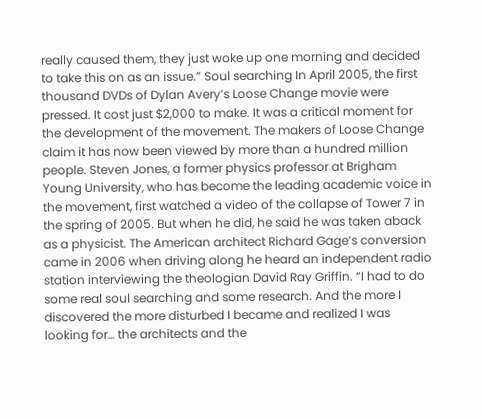really caused them, they just woke up one morning and decided to take this on as an issue.” Soul searching In April 2005, the first thousand DVDs of Dylan Avery’s Loose Change movie were pressed. It cost just $2,000 to make. It was a critical moment for the development of the movement. The makers of Loose Change claim it has now been viewed by more than a hundred million people. Steven Jones, a former physics professor at Brigham Young University, who has become the leading academic voice in the movement, first watched a video of the collapse of Tower 7 in the spring of 2005. But when he did, he said he was taken aback as a physicist. The American architect Richard Gage’s conversion came in 2006 when driving along he heard an independent radio station interviewing the theologian David Ray Griffin. “I had to do some real soul searching and some research. And the more I discovered the more disturbed I became and realized I was looking for… the architects and the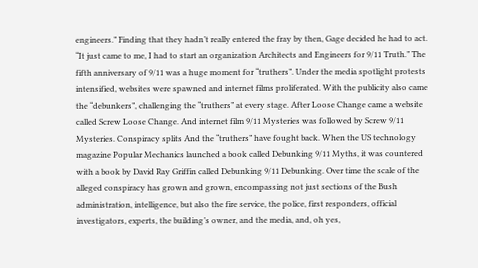engineers.” Finding that they hadn’t really entered the fray by then, Gage decided he had to act. “It just came to me, I had to start an organization Architects and Engineers for 9/11 Truth.” The fifth anniversary of 9/11 was a huge moment for “truthers”. Under the media spotlight protests intensified, websites were spawned and internet films proliferated. With the publicity also came the “debunkers”, challenging the “truthers” at every stage. After Loose Change came a website called Screw Loose Change. And internet film 9/11 Mysteries was followed by Screw 9/11 Mysteries. Conspiracy splits And the “truthers” have fought back. When the US technology magazine Popular Mechanics launched a book called Debunking 9/11 Myths, it was countered with a book by David Ray Griffin called Debunking 9/11 Debunking. Over time the scale of the alleged conspiracy has grown and grown, encompassing not just sections of the Bush administration, intelligence, but also the fire service, the police, first responders, official investigators, experts, the building’s owner, and the media, and, oh yes,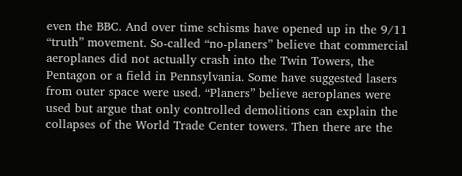even the BBC. And over time schisms have opened up in the 9/11 “truth” movement. So-called “no-planers” believe that commercial aeroplanes did not actually crash into the Twin Towers, the Pentagon or a field in Pennsylvania. Some have suggested lasers from outer space were used. “Planers” believe aeroplanes were used but argue that only controlled demolitions can explain the collapses of the World Trade Center towers. Then there are the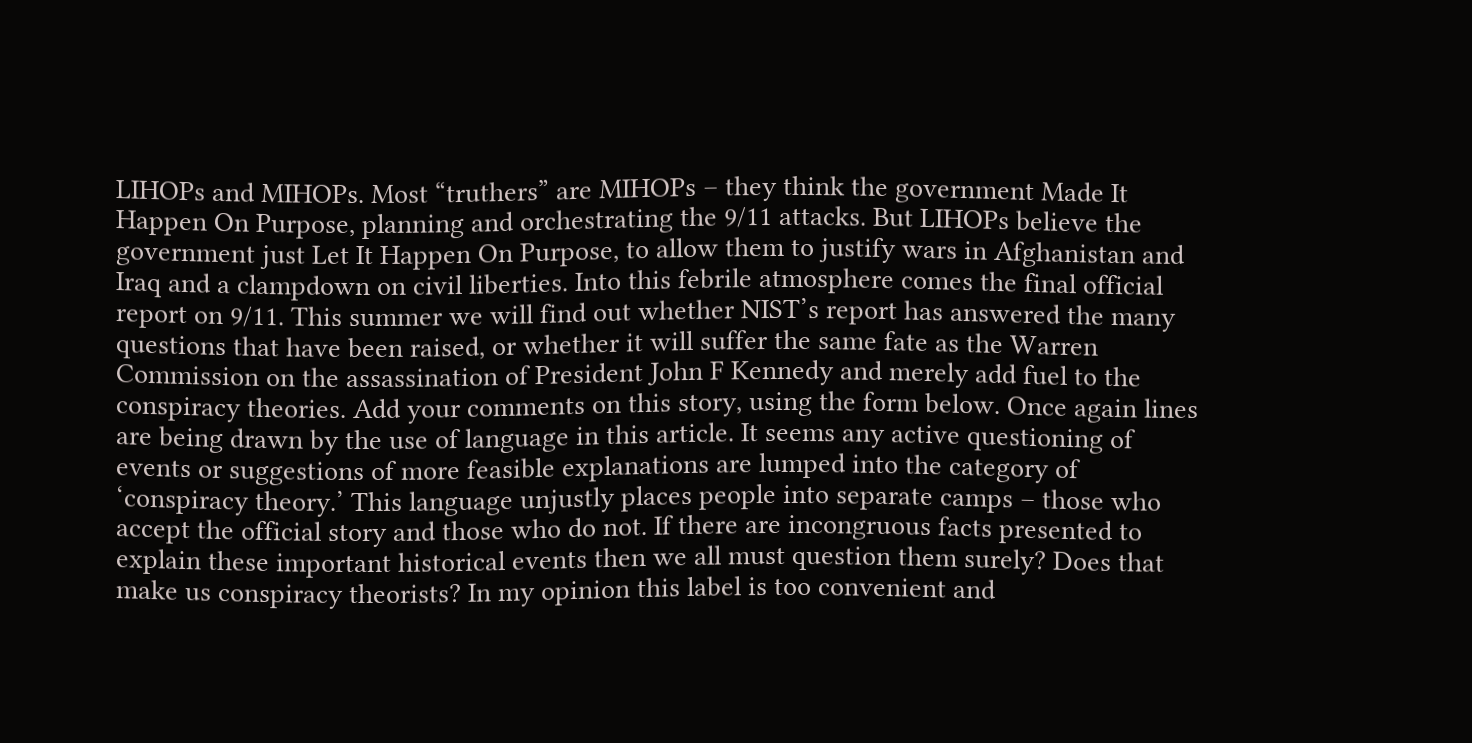LIHOPs and MIHOPs. Most “truthers” are MIHOPs – they think the government Made It Happen On Purpose, planning and orchestrating the 9/11 attacks. But LIHOPs believe the government just Let It Happen On Purpose, to allow them to justify wars in Afghanistan and Iraq and a clampdown on civil liberties. Into this febrile atmosphere comes the final official report on 9/11. This summer we will find out whether NIST’s report has answered the many questions that have been raised, or whether it will suffer the same fate as the Warren Commission on the assassination of President John F Kennedy and merely add fuel to the conspiracy theories. Add your comments on this story, using the form below. Once again lines are being drawn by the use of language in this article. It seems any active questioning of events or suggestions of more feasible explanations are lumped into the category of ‘conspiracy theory.’ This language unjustly places people into separate camps – those who accept the official story and those who do not. If there are incongruous facts presented to explain these important historical events then we all must question them surely? Does that make us conspiracy theorists? In my opinion this label is too convenient and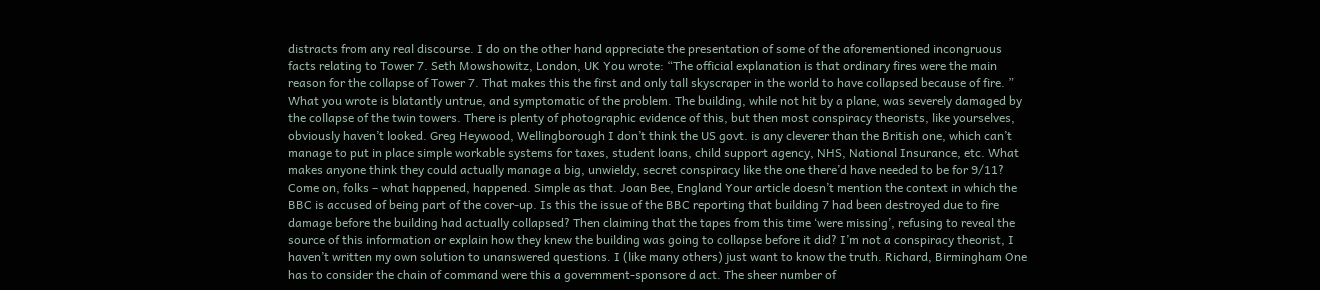distracts from any real discourse. I do on the other hand appreciate the presentation of some of the aforementioned incongruous facts relating to Tower 7. Seth Mowshowitz, London, UK You wrote: “The official explanation is that ordinary fires were the main reason for the collapse of Tower 7. That makes this the first and only tall skyscraper in the world to have collapsed because of fire. ” What you wrote is blatantly untrue, and symptomatic of the problem. The building, while not hit by a plane, was severely damaged by the collapse of the twin towers. There is plenty of photographic evidence of this, but then most conspiracy theorists, like yourselves, obviously haven’t looked. Greg Heywood, Wellingborough I don’t think the US govt. is any cleverer than the British one, which can’t manage to put in place simple workable systems for taxes, student loans, child support agency, NHS, National Insurance, etc. What makes anyone think they could actually manage a big, unwieldy, secret conspiracy like the one there’d have needed to be for 9/11? Come on, folks – what happened, happened. Simple as that. Joan Bee, England Your article doesn’t mention the context in which the BBC is accused of being part of the cover-up. Is this the issue of the BBC reporting that building 7 had been destroyed due to fire damage before the building had actually collapsed? Then claiming that the tapes from this time ‘were missing’, refusing to reveal the source of this information or explain how they knew the building was going to collapse before it did? I’m not a conspiracy theorist, I haven’t written my own solution to unanswered questions. I (like many others) just want to know the truth. Richard, Birmingham One has to consider the chain of command were this a government-sponsore d act. The sheer number of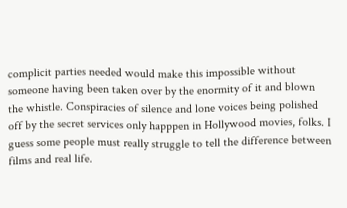complicit parties needed would make this impossible without someone having been taken over by the enormity of it and blown the whistle. Conspiracies of silence and lone voices being polished off by the secret services only happpen in Hollywood movies, folks. I guess some people must really struggle to tell the difference between films and real life.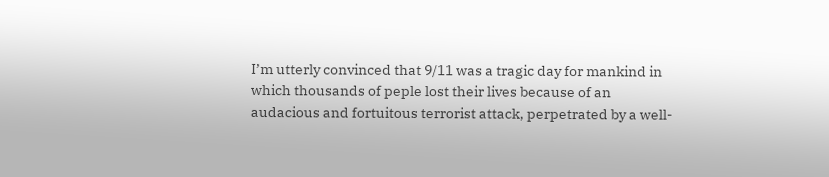I’m utterly convinced that 9/11 was a tragic day for mankind in which thousands of peple lost their lives because of an audacious and fortuitous terrorist attack, perpetrated by a well-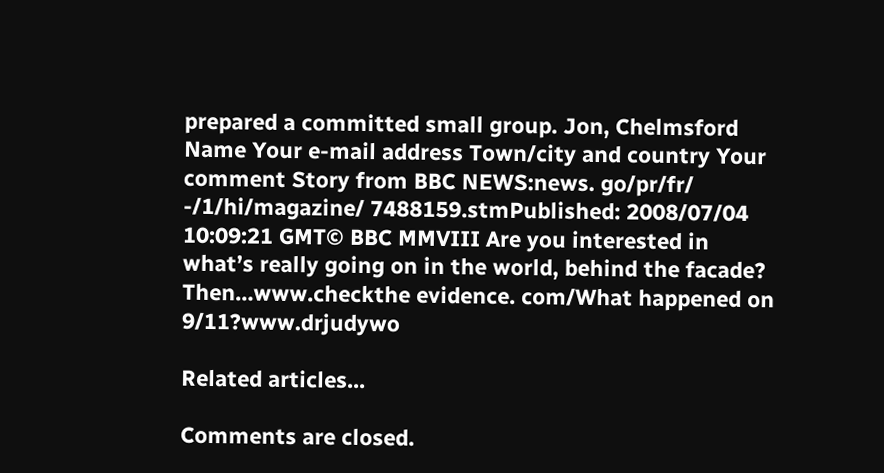prepared a committed small group. Jon, Chelmsford Name Your e-mail address Town/city and country Your comment Story from BBC NEWS:news. go/pr/fr/ -/1/hi/magazine/ 7488159.stmPublished: 2008/07/04 10:09:21 GMT© BBC MMVIII Are you interested in what’s really going on in the world, behind the facade? Then…www.checkthe evidence. com/What happened on 9/11?www.drjudywo

Related articles...

Comments are closed.